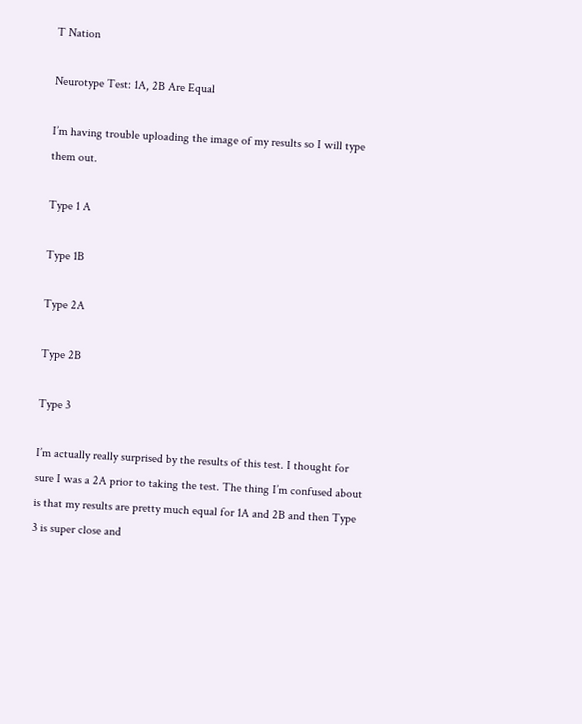T Nation

Neurotype Test: 1A, 2B Are Equal

I’m having trouble uploading the image of my results so I will type them out.

Type 1 A

Type 1B

Type 2A

Type 2B

Type 3

I’m actually really surprised by the results of this test. I thought for sure I was a 2A prior to taking the test. The thing I’m confused about is that my results are pretty much equal for 1A and 2B and then Type 3 is super close and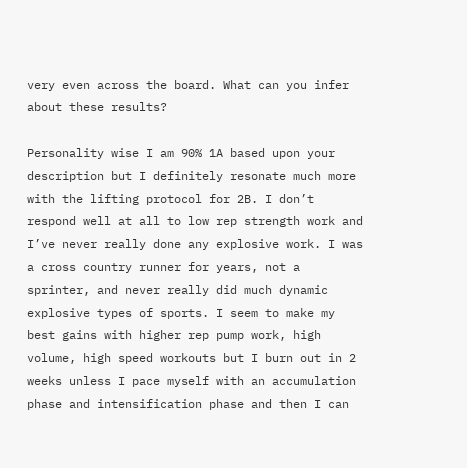very even across the board. What can you infer about these results?

Personality wise I am 90% 1A based upon your description but I definitely resonate much more with the lifting protocol for 2B. I don’t respond well at all to low rep strength work and I’ve never really done any explosive work. I was a cross country runner for years, not a sprinter, and never really did much dynamic explosive types of sports. I seem to make my best gains with higher rep pump work, high volume, high speed workouts but I burn out in 2 weeks unless I pace myself with an accumulation phase and intensification phase and then I can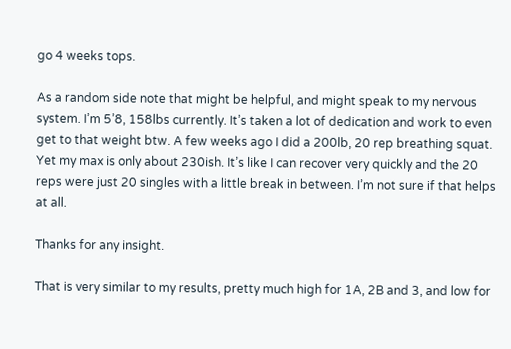go 4 weeks tops.

As a random side note that might be helpful, and might speak to my nervous system. I’m 5’8, 158lbs currently. It’s taken a lot of dedication and work to even get to that weight btw. A few weeks ago I did a 200lb, 20 rep breathing squat. Yet my max is only about 230ish. It’s like I can recover very quickly and the 20 reps were just 20 singles with a little break in between. I’m not sure if that helps at all.

Thanks for any insight.

That is very similar to my results, pretty much high for 1A, 2B and 3, and low for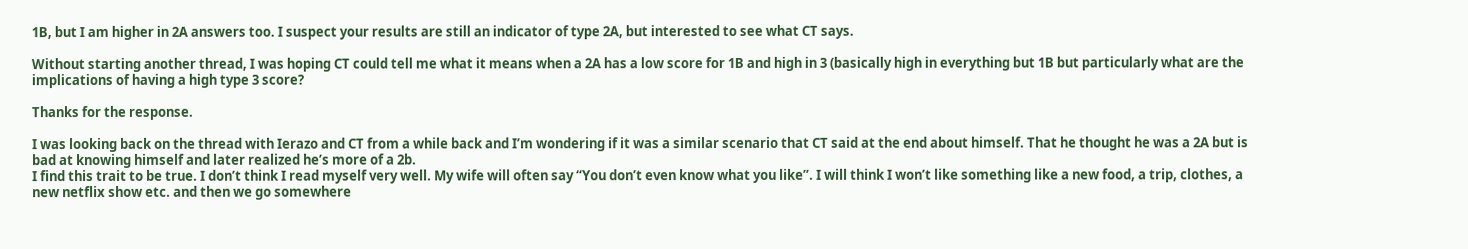1B, but I am higher in 2A answers too. I suspect your results are still an indicator of type 2A, but interested to see what CT says.

Without starting another thread, I was hoping CT could tell me what it means when a 2A has a low score for 1B and high in 3 (basically high in everything but 1B but particularly what are the implications of having a high type 3 score?

Thanks for the response.

I was looking back on the thread with Ierazo and CT from a while back and I’m wondering if it was a similar scenario that CT said at the end about himself. That he thought he was a 2A but is bad at knowing himself and later realized he’s more of a 2b.
I find this trait to be true. I don’t think I read myself very well. My wife will often say “You don’t even know what you like”. I will think I won’t like something like a new food, a trip, clothes, a new netflix show etc. and then we go somewhere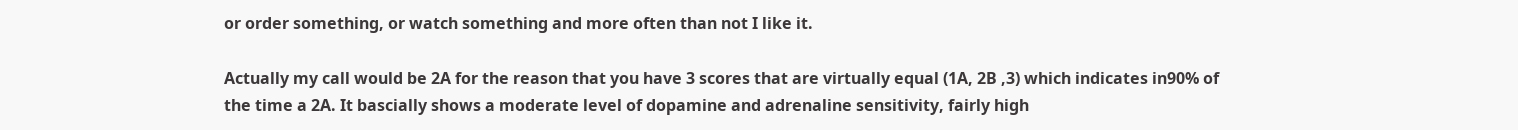or order something, or watch something and more often than not I like it.

Actually my call would be 2A for the reason that you have 3 scores that are virtually equal (1A, 2B ,3) which indicates in90% of the time a 2A. It bascially shows a moderate level of dopamine and adrenaline sensitivity, fairly high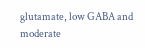glutamate, low GABA and moderate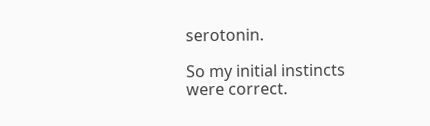serotonin.

So my initial instincts were correct.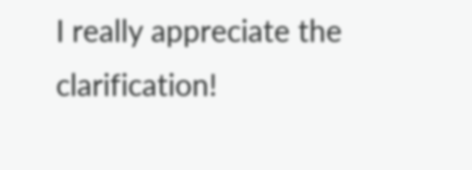I really appreciate the clarification!